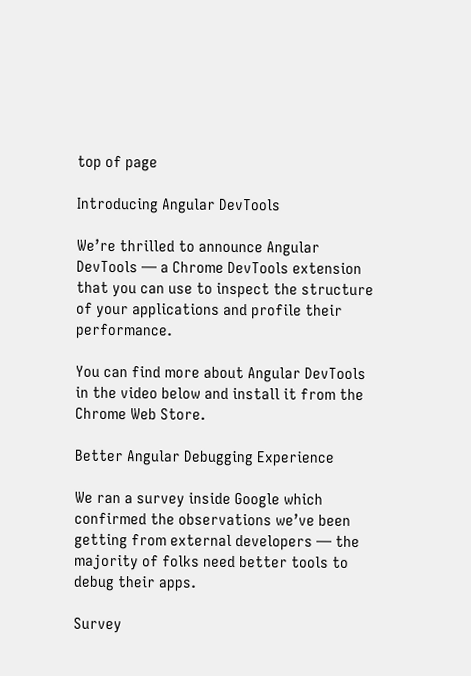top of page

Introducing Angular DevTools

We’re thrilled to announce Angular DevTools — a Chrome DevTools extension that you can use to inspect the structure of your applications and profile their performance.

You can find more about Angular DevTools in the video below and install it from the Chrome Web Store.

Better Angular Debugging Experience

We ran a survey inside Google which confirmed the observations we’ve been getting from external developers — the majority of folks need better tools to debug their apps.

Survey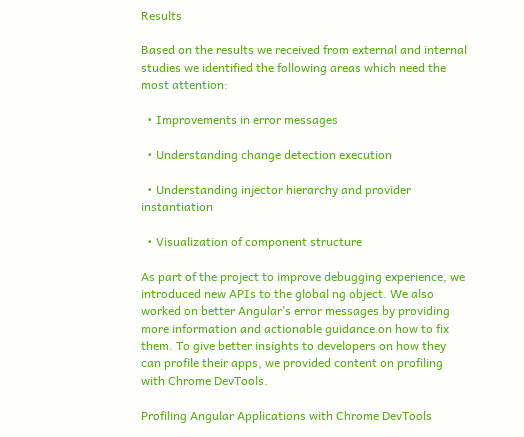Results

Based on the results we received from external and internal studies we identified the following areas which need the most attention:

  • Improvements in error messages

  • Understanding change detection execution

  • Understanding injector hierarchy and provider instantiation

  • Visualization of component structure

As part of the project to improve debugging experience, we introduced new APIs to the global ng object. We also worked on better Angular’s error messages by providing more information and actionable guidance on how to fix them. To give better insights to developers on how they can profile their apps, we provided content on profiling with Chrome DevTools.

Profiling Angular Applications with Chrome DevTools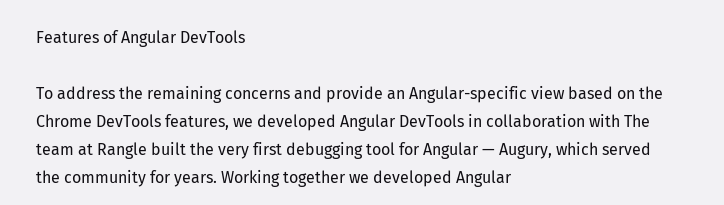Features of Angular DevTools

To address the remaining concerns and provide an Angular-specific view based on the Chrome DevTools features, we developed Angular DevTools in collaboration with The team at Rangle built the very first debugging tool for Angular — Augury, which served the community for years. Working together we developed Angular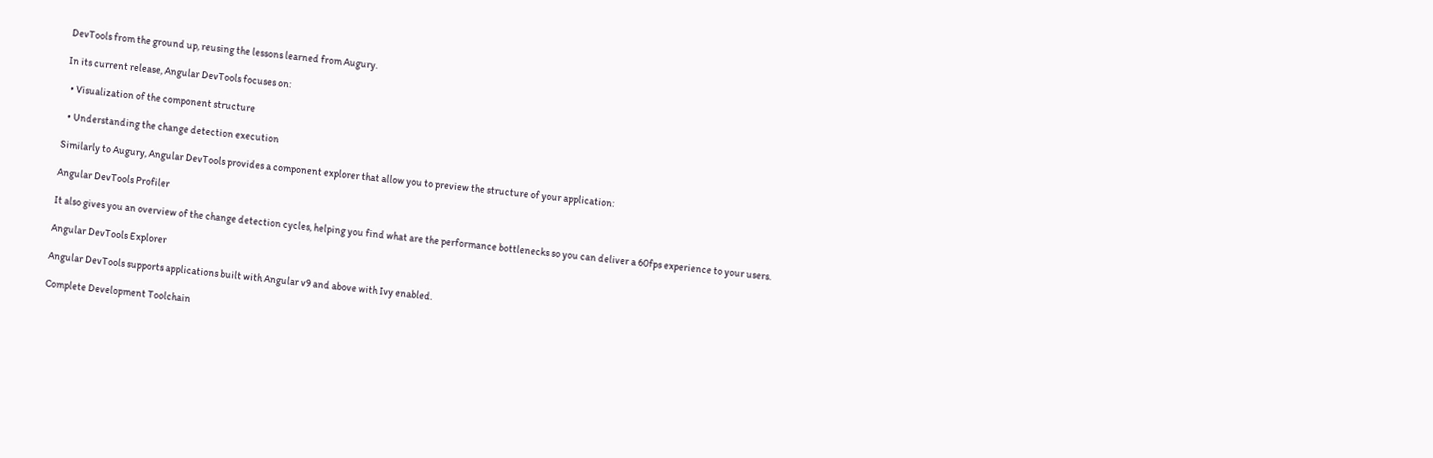DevTools from the ground up, reusing the lessons learned from Augury.

In its current release, Angular DevTools focuses on:

  • Visualization of the component structure

  • Understanding the change detection execution

Similarly to Augury, Angular DevTools provides a component explorer that allow you to preview the structure of your application:

Angular DevTools Profiler

It also gives you an overview of the change detection cycles, helping you find what are the performance bottlenecks so you can deliver a 60fps experience to your users.

Angular DevTools Explorer

Angular DevTools supports applications built with Angular v9 and above with Ivy enabled.

Complete Development Toolchain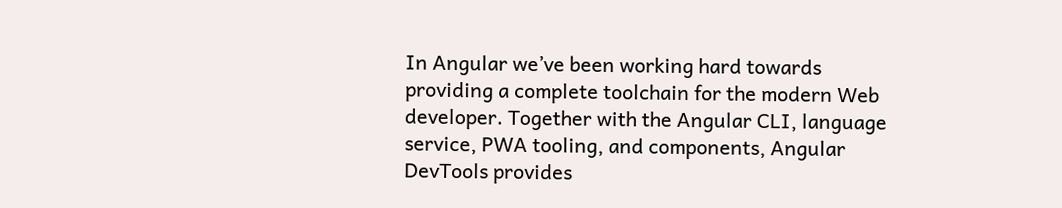In Angular we’ve been working hard towards providing a complete toolchain for the modern Web developer. Together with the Angular CLI, language service, PWA tooling, and components, Angular DevTools provides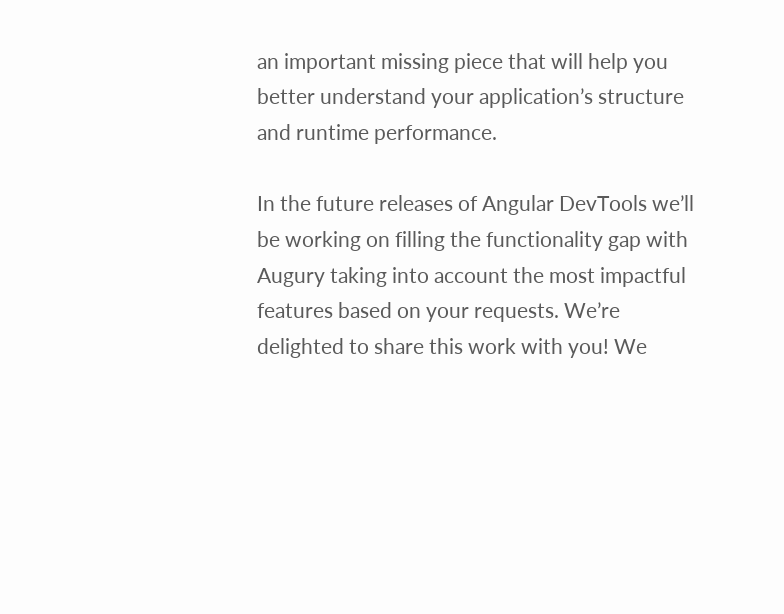an important missing piece that will help you better understand your application’s structure and runtime performance.

In the future releases of Angular DevTools we’ll be working on filling the functionality gap with Augury taking into account the most impactful features based on your requests. We’re delighted to share this work with you! We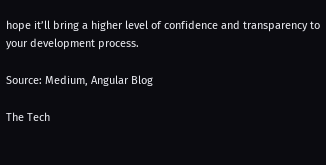hope it’ll bring a higher level of confidence and transparency to your development process.

Source: Medium, Angular Blog

The Tech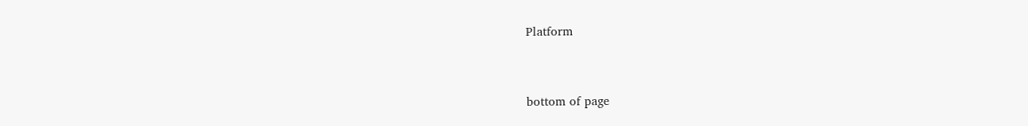Platform



bottom of page